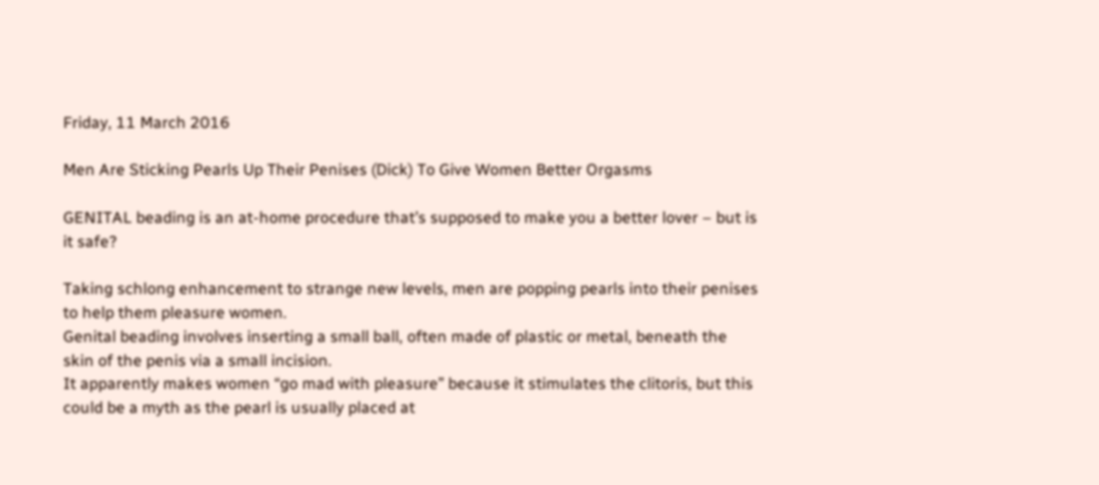Friday, 11 March 2016

Men Are Sticking Pearls Up Their Penises (Dick) To Give Women Better Orgasms

GENITAL beading is an at-home procedure that’s supposed to make you a better lover – but is it safe?

Taking schlong enhancement to strange new levels, men are popping pearls into their penises to help them pleasure women.
Genital beading involves inserting a small ball, often made of plastic or metal, beneath the skin of the penis via a small incision.
It apparently makes women “go mad with pleasure” because it stimulates the clitoris, but this could be a myth as the pearl is usually placed at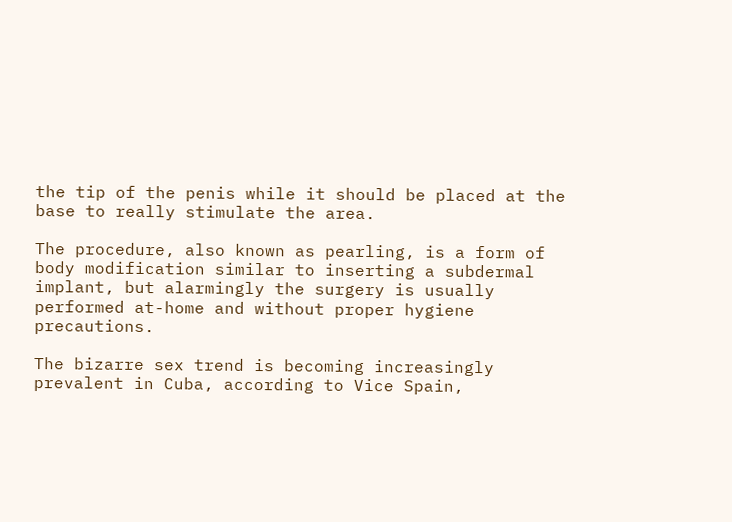the tip of the penis while it should be placed at the base to really stimulate the area.

The procedure, also known as pearling, is a form of body modification similar to inserting a subdermal implant, but alarmingly the surgery is usually performed at-home and without proper hygiene precautions.

The bizarre sex trend is becoming increasingly prevalent in Cuba, according to Vice Spain,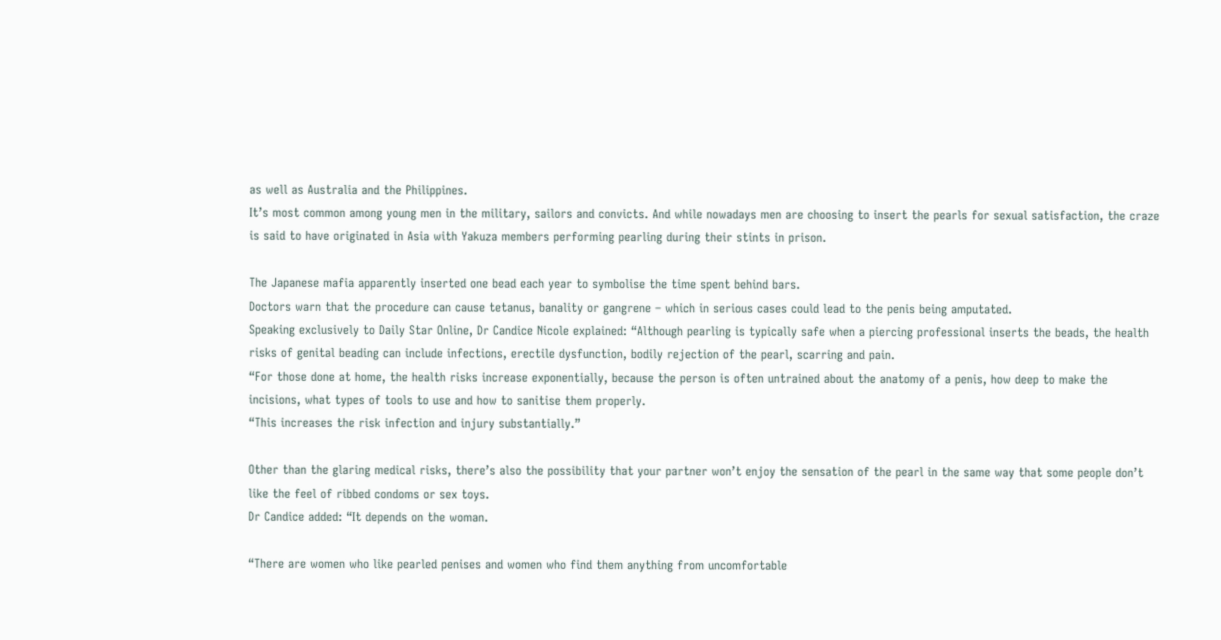as well as Australia and the Philippines.
It’s most common among young men in the military, sailors and convicts. And while nowadays men are choosing to insert the pearls for sexual satisfaction, the craze is said to have originated in Asia with Yakuza members performing pearling during their stints in prison.

The Japanese mafia apparently inserted one bead each year to symbolise the time spent behind bars.
Doctors warn that the procedure can cause tetanus, banality or gangrene – which in serious cases could lead to the penis being amputated.
Speaking exclusively to Daily Star Online, Dr Candice Nicole explained: “Although pearling is typically safe when a piercing professional inserts the beads, the health risks of genital beading can include infections, erectile dysfunction, bodily rejection of the pearl, scarring and pain.
“For those done at home, the health risks increase exponentially, because the person is often untrained about the anatomy of a penis, how deep to make the incisions, what types of tools to use and how to sanitise them properly.
“This increases the risk infection and injury substantially.”

Other than the glaring medical risks, there’s also the possibility that your partner won’t enjoy the sensation of the pearl in the same way that some people don’t like the feel of ribbed condoms or sex toys.
Dr Candice added: “It depends on the woman.

“There are women who like pearled penises and women who find them anything from uncomfortable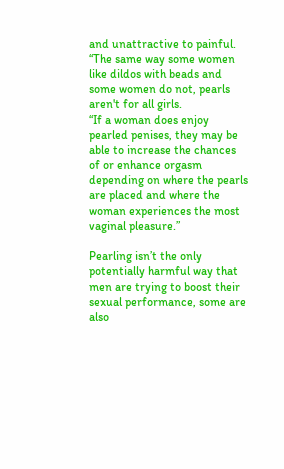and unattractive to painful.
“The same way some women like dildos with beads and some women do not, pearls aren't for all girls.
“If a woman does enjoy pearled penises, they may be able to increase the chances of or enhance orgasm depending on where the pearls are placed and where the woman experiences the most vaginal pleasure.”

Pearling isn’t the only potentially harmful way that men are trying to boost their sexual performance, some are also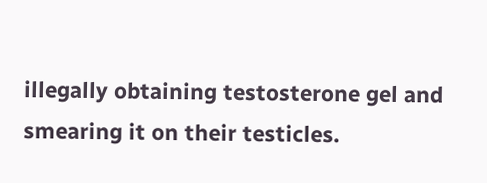illegally obtaining testosterone gel and smearing it on their testicles.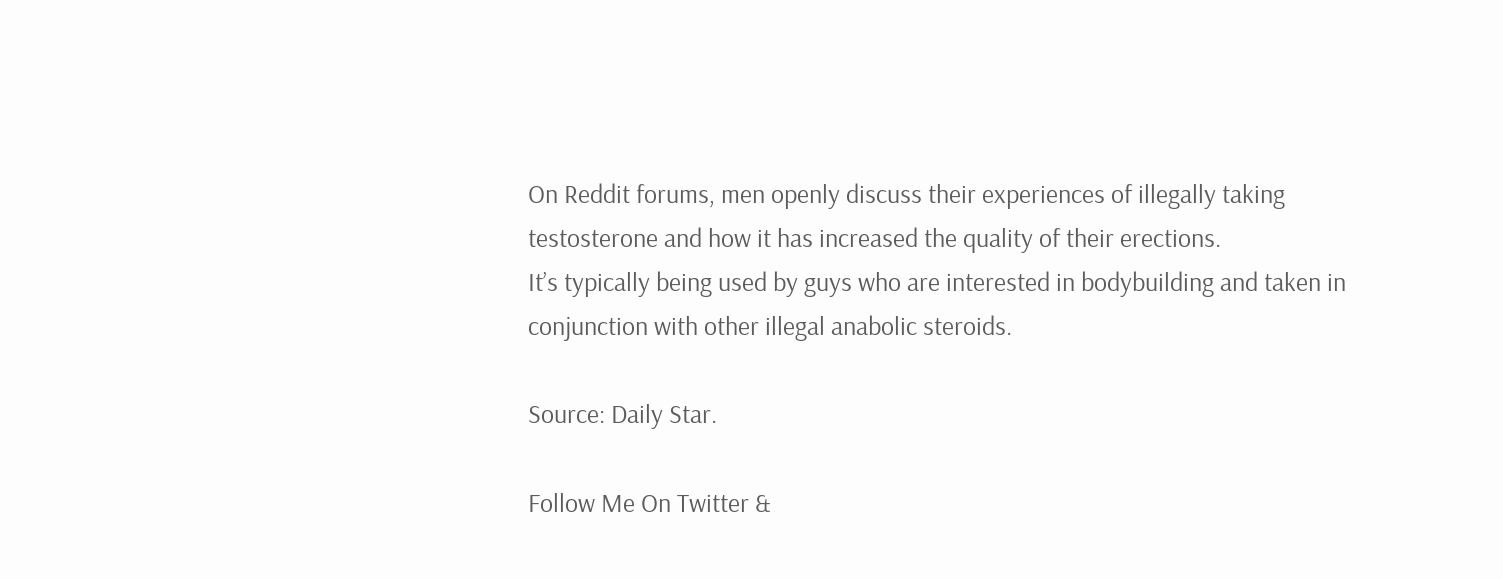On Reddit forums, men openly discuss their experiences of illegally taking testosterone and how it has increased the quality of their erections.
It’s typically being used by guys who are interested in bodybuilding and taken in conjunction with other illegal anabolic steroids.

Source: Daily Star.

Follow Me On Twitter &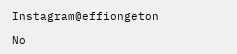Instagram@effiongeton

No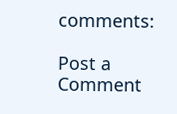comments:

Post a Comment